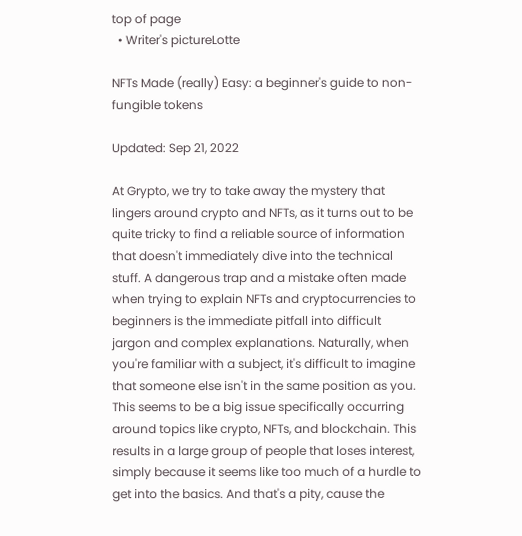top of page
  • Writer's pictureLotte

NFTs Made (really) Easy: a beginner's guide to non-fungible tokens

Updated: Sep 21, 2022

At Grypto, we try to take away the mystery that lingers around crypto and NFTs, as it turns out to be quite tricky to find a reliable source of information that doesn't immediately dive into the technical stuff. A dangerous trap and a mistake often made when trying to explain NFTs and cryptocurrencies to beginners is the immediate pitfall into difficult jargon and complex explanations. Naturally, when you're familiar with a subject, it's difficult to imagine that someone else isn't in the same position as you. This seems to be a big issue specifically occurring around topics like crypto, NFTs, and blockchain. This results in a large group of people that loses interest, simply because it seems like too much of a hurdle to get into the basics. And that's a pity, cause the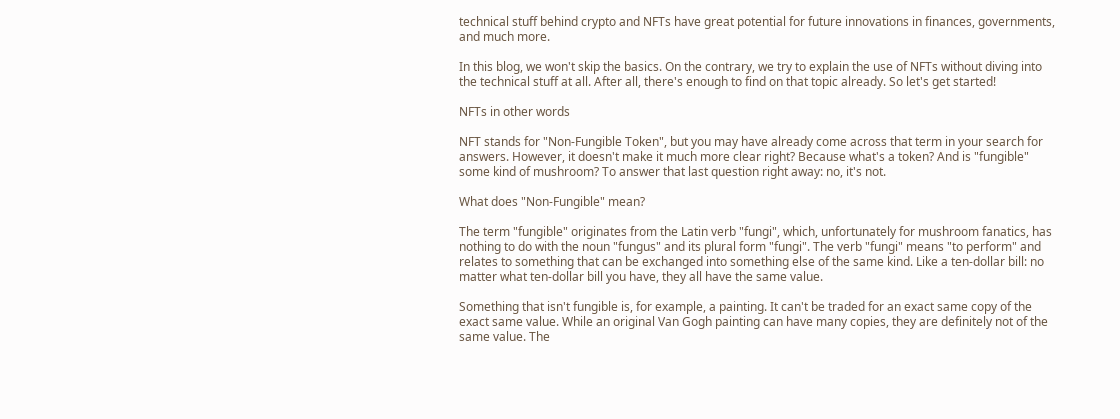technical stuff behind crypto and NFTs have great potential for future innovations in finances, governments, and much more.

In this blog, we won't skip the basics. On the contrary, we try to explain the use of NFTs without diving into the technical stuff at all. After all, there's enough to find on that topic already. So let's get started!

NFTs in other words

NFT stands for "Non-Fungible Token", but you may have already come across that term in your search for answers. However, it doesn't make it much more clear right? Because what's a token? And is "fungible" some kind of mushroom? To answer that last question right away: no, it's not.

What does "Non-Fungible" mean?

The term "fungible" originates from the Latin verb "fungi", which, unfortunately for mushroom fanatics, has nothing to do with the noun "fungus" and its plural form "fungi". The verb "fungi" means "to perform" and relates to something that can be exchanged into something else of the same kind. Like a ten-dollar bill: no matter what ten-dollar bill you have, they all have the same value.

Something that isn't fungible is, for example, a painting. It can't be traded for an exact same copy of the exact same value. While an original Van Gogh painting can have many copies, they are definitely not of the same value. The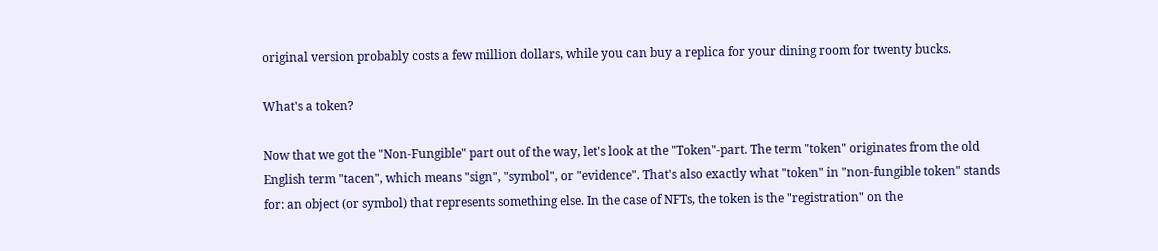original version probably costs a few million dollars, while you can buy a replica for your dining room for twenty bucks.

What's a token?

Now that we got the "Non-Fungible" part out of the way, let's look at the "Token"-part. The term "token" originates from the old English term "tacen", which means "sign", "symbol", or "evidence". That's also exactly what "token" in "non-fungible token" stands for: an object (or symbol) that represents something else. In the case of NFTs, the token is the "registration" on the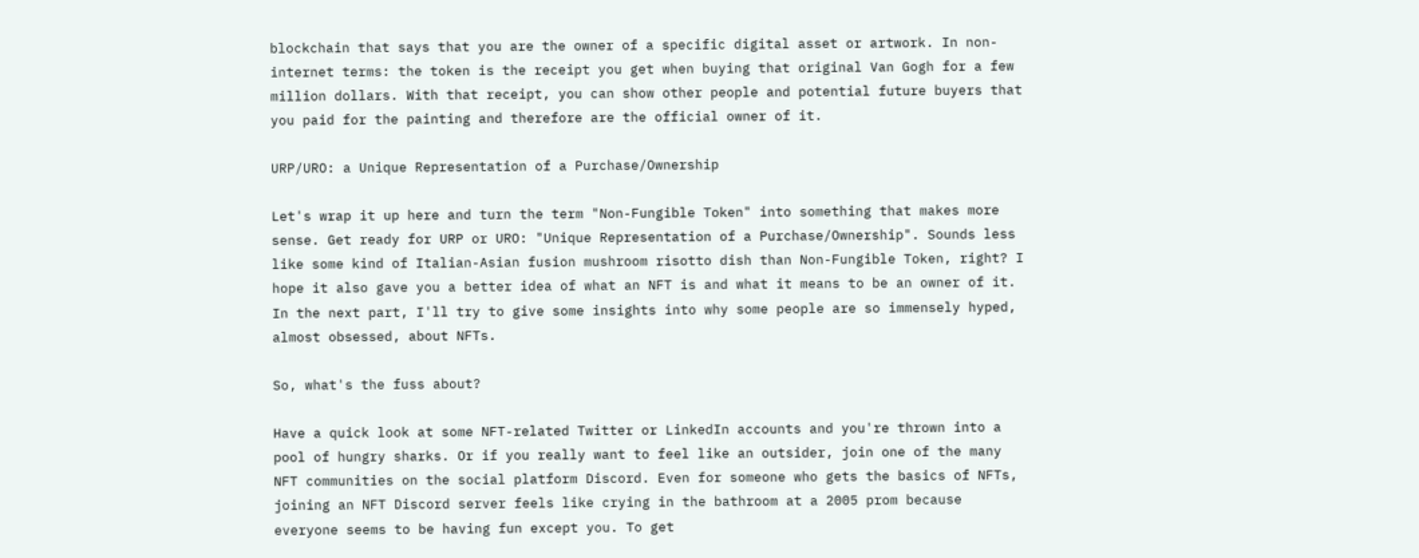blockchain that says that you are the owner of a specific digital asset or artwork. In non-internet terms: the token is the receipt you get when buying that original Van Gogh for a few million dollars. With that receipt, you can show other people and potential future buyers that you paid for the painting and therefore are the official owner of it.

URP/URO: a Unique Representation of a Purchase/Ownership

Let's wrap it up here and turn the term "Non-Fungible Token" into something that makes more sense. Get ready for URP or URO: "Unique Representation of a Purchase/Ownership". Sounds less like some kind of Italian-Asian fusion mushroom risotto dish than Non-Fungible Token, right? I hope it also gave you a better idea of what an NFT is and what it means to be an owner of it. In the next part, I'll try to give some insights into why some people are so immensely hyped, almost obsessed, about NFTs.

So, what's the fuss about?

Have a quick look at some NFT-related Twitter or LinkedIn accounts and you're thrown into a pool of hungry sharks. Or if you really want to feel like an outsider, join one of the many NFT communities on the social platform Discord. Even for someone who gets the basics of NFTs, joining an NFT Discord server feels like crying in the bathroom at a 2005 prom because everyone seems to be having fun except you. To get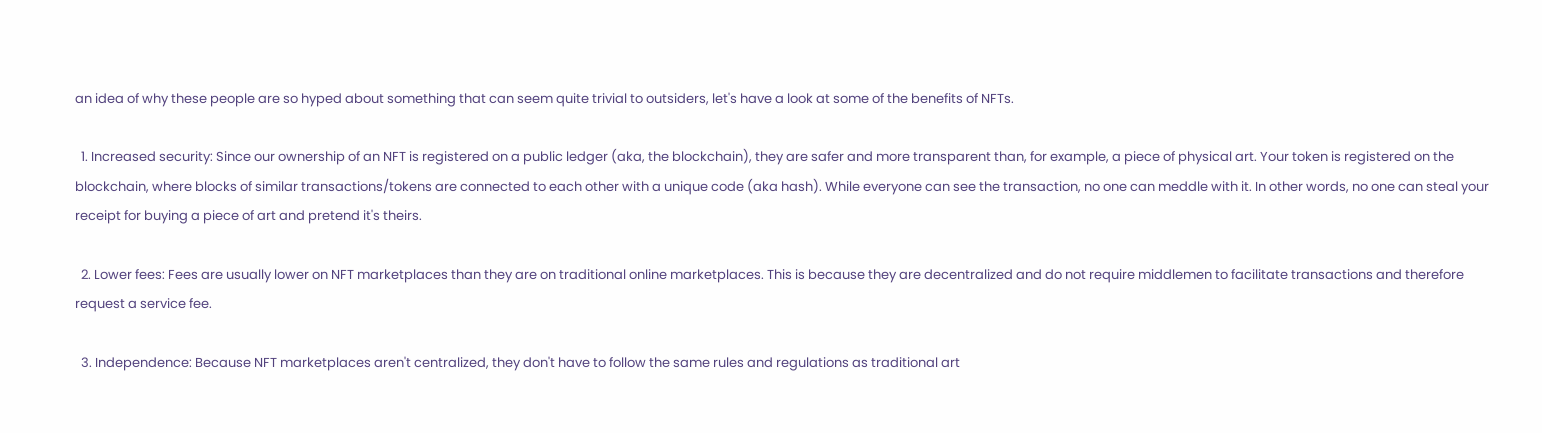an idea of why these people are so hyped about something that can seem quite trivial to outsiders, let's have a look at some of the benefits of NFTs.

  1. Increased security: Since our ownership of an NFT is registered on a public ledger (aka, the blockchain), they are safer and more transparent than, for example, a piece of physical art. Your token is registered on the blockchain, where blocks of similar transactions/tokens are connected to each other with a unique code (aka hash). While everyone can see the transaction, no one can meddle with it. In other words, no one can steal your receipt for buying a piece of art and pretend it's theirs.

  2. Lower fees: Fees are usually lower on NFT marketplaces than they are on traditional online marketplaces. This is because they are decentralized and do not require middlemen to facilitate transactions and therefore request a service fee.

  3. Independence: Because NFT marketplaces aren't centralized, they don't have to follow the same rules and regulations as traditional art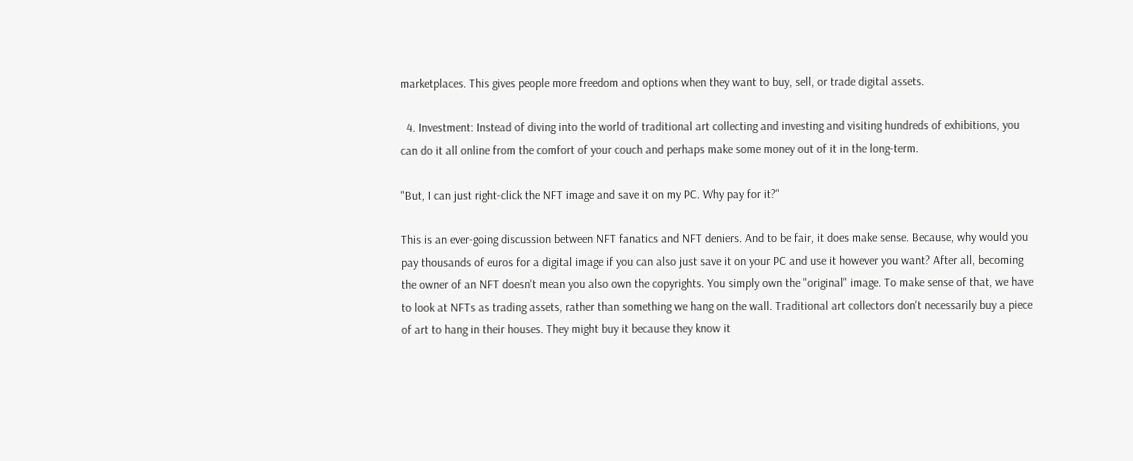marketplaces. This gives people more freedom and options when they want to buy, sell, or trade digital assets.

  4. Investment: Instead of diving into the world of traditional art collecting and investing and visiting hundreds of exhibitions, you can do it all online from the comfort of your couch and perhaps make some money out of it in the long-term.

"But, I can just right-click the NFT image and save it on my PC. Why pay for it?"

This is an ever-going discussion between NFT fanatics and NFT deniers. And to be fair, it does make sense. Because, why would you pay thousands of euros for a digital image if you can also just save it on your PC and use it however you want? After all, becoming the owner of an NFT doesn't mean you also own the copyrights. You simply own the "original" image. To make sense of that, we have to look at NFTs as trading assets, rather than something we hang on the wall. Traditional art collectors don't necessarily buy a piece of art to hang in their houses. They might buy it because they know it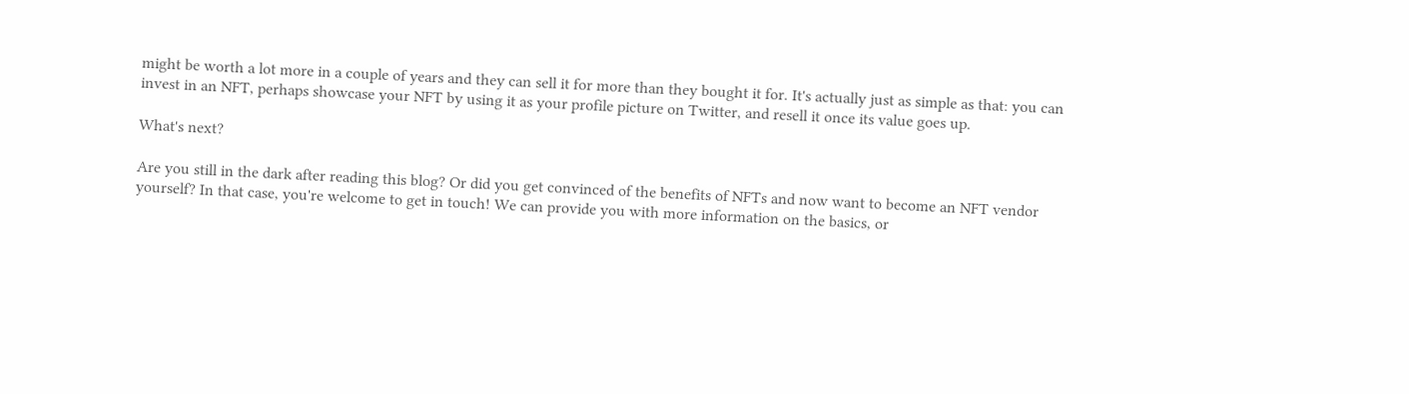might be worth a lot more in a couple of years and they can sell it for more than they bought it for. It's actually just as simple as that: you can invest in an NFT, perhaps showcase your NFT by using it as your profile picture on Twitter, and resell it once its value goes up.

What's next?

Are you still in the dark after reading this blog? Or did you get convinced of the benefits of NFTs and now want to become an NFT vendor yourself? In that case, you're welcome to get in touch! We can provide you with more information on the basics, or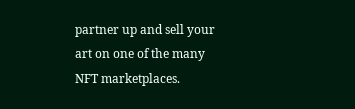partner up and sell your art on one of the many NFT marketplaces.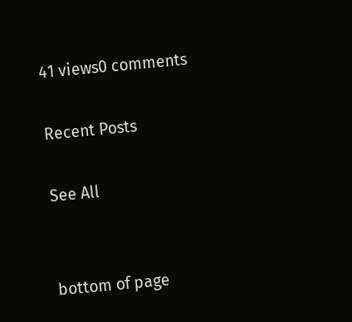41 views0 comments

Recent Posts

See All


bottom of page